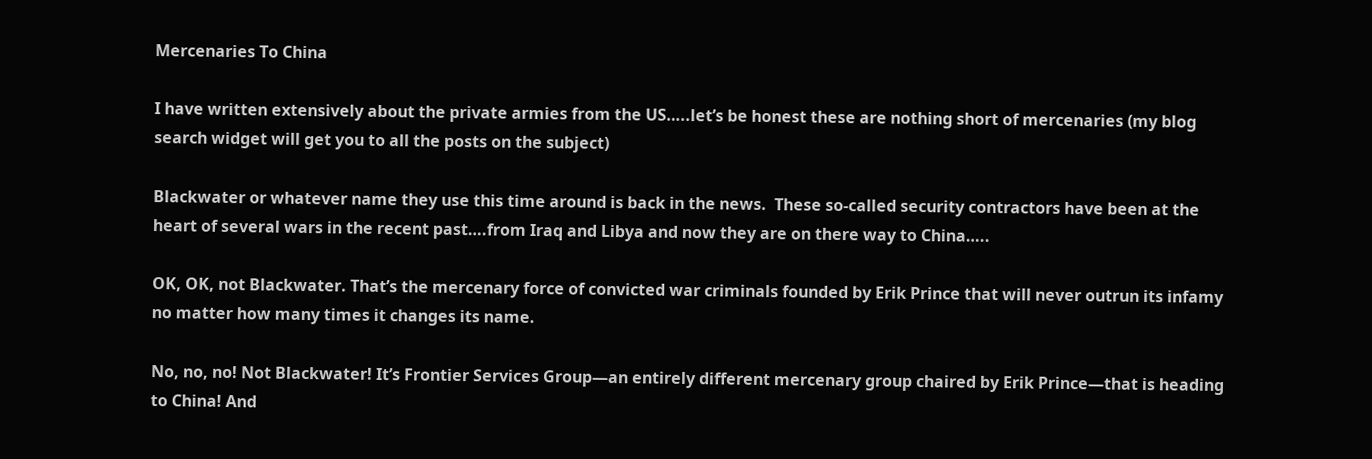Mercenaries To China

I have written extensively about the private armies from the US…..let’s be honest these are nothing short of mercenaries (my blog search widget will get you to all the posts on the subject)

Blackwater or whatever name they use this time around is back in the news.  These so-called security contractors have been at the heart of several wars in the recent past….from Iraq and Libya and now they are on there way to China…..

OK, OK, not Blackwater. That’s the mercenary force of convicted war criminals founded by Erik Prince that will never outrun its infamy no matter how many times it changes its name.

No, no, no! Not Blackwater! It’s Frontier Services Group—an entirely different mercenary group chaired by Erik Prince—that is heading to China! And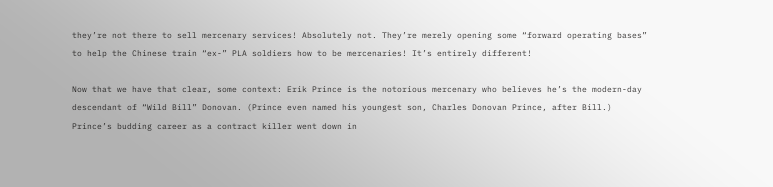they’re not there to sell mercenary services! Absolutely not. They’re merely opening some “forward operating bases” to help the Chinese train “ex-” PLA soldiers how to be mercenaries! It’s entirely different!

Now that we have that clear, some context: Erik Prince is the notorious mercenary who believes he’s the modern-day descendant of “Wild Bill” Donovan. (Prince even named his youngest son, Charles Donovan Prince, after Bill.) Prince’s budding career as a contract killer went down in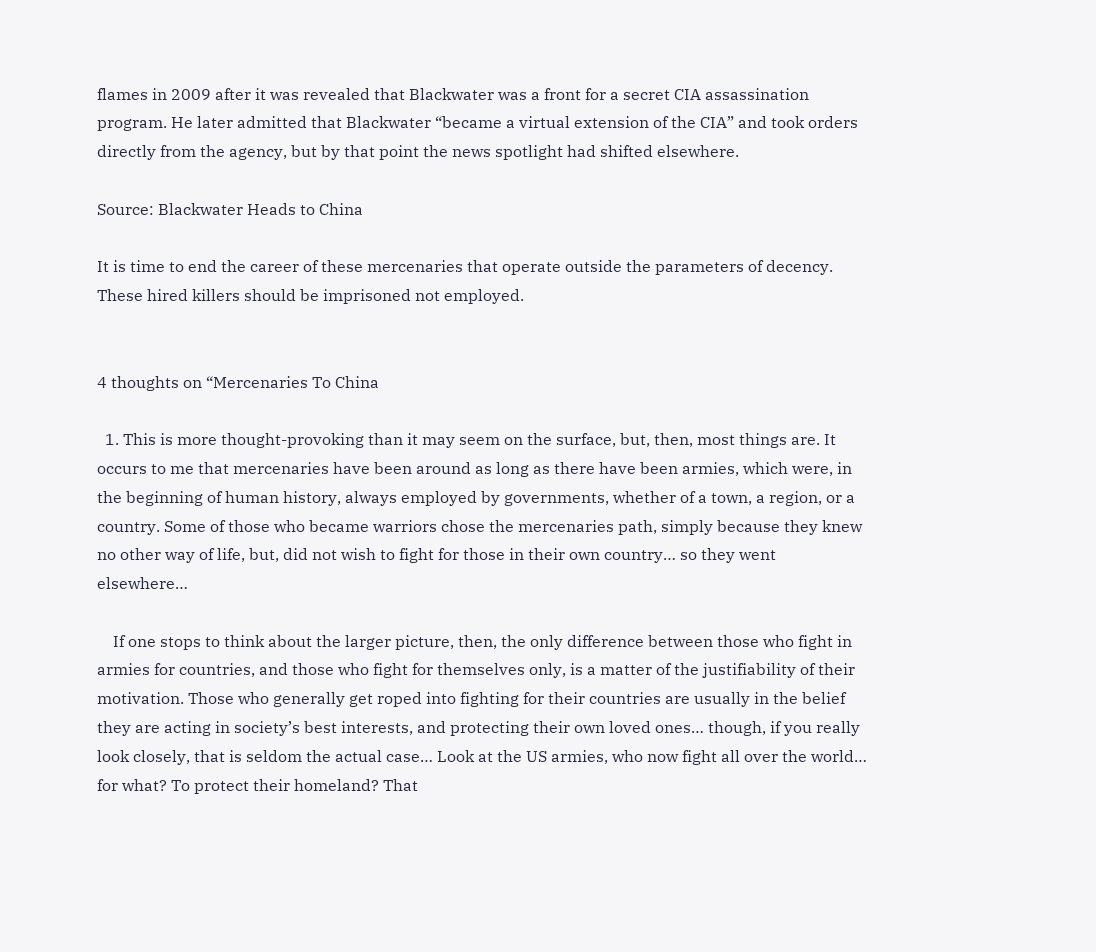flames in 2009 after it was revealed that Blackwater was a front for a secret CIA assassination program. He later admitted that Blackwater “became a virtual extension of the CIA” and took orders directly from the agency, but by that point the news spotlight had shifted elsewhere.

Source: Blackwater Heads to China

It is time to end the career of these mercenaries that operate outside the parameters of decency.  These hired killers should be imprisoned not employed.


4 thoughts on “Mercenaries To China

  1. This is more thought-provoking than it may seem on the surface, but, then, most things are. It occurs to me that mercenaries have been around as long as there have been armies, which were, in the beginning of human history, always employed by governments, whether of a town, a region, or a country. Some of those who became warriors chose the mercenaries path, simply because they knew no other way of life, but, did not wish to fight for those in their own country… so they went elsewhere…

    If one stops to think about the larger picture, then, the only difference between those who fight in armies for countries, and those who fight for themselves only, is a matter of the justifiability of their motivation. Those who generally get roped into fighting for their countries are usually in the belief they are acting in society’s best interests, and protecting their own loved ones… though, if you really look closely, that is seldom the actual case… Look at the US armies, who now fight all over the world… for what? To protect their homeland? That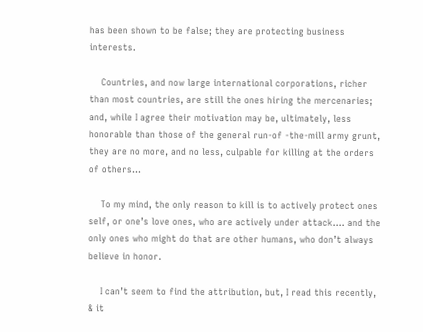has been shown to be false; they are protecting business interests.

    Countries, and now large international corporations, richer than most countries, are still the ones hiring the mercenaries; and, while I agree their motivation may be, ultimately, less honorable than those of the general run-of -the-mill army grunt, they are no more, and no less, culpable for killing at the orders of others…

    To my mind, the only reason to kill is to actively protect ones self, or one’s love ones, who are actively under attack…. and the only ones who might do that are other humans, who don’t always believe in honor.

    I can’t seem to find the attribution, but, I read this recently, & it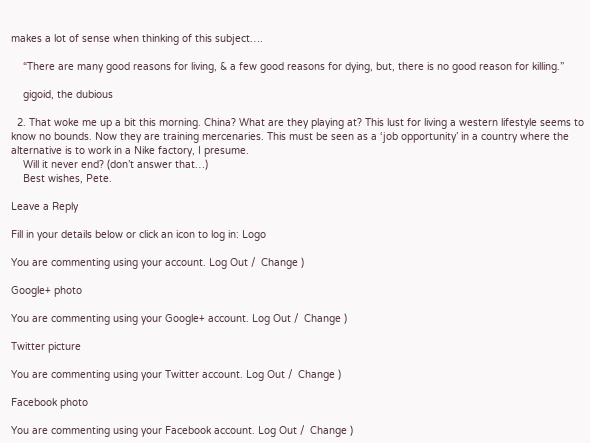makes a lot of sense when thinking of this subject….

    “There are many good reasons for living, & a few good reasons for dying, but, there is no good reason for killing.”

    gigoid, the dubious

  2. That woke me up a bit this morning. China? What are they playing at? This lust for living a western lifestyle seems to know no bounds. Now they are training mercenaries. This must be seen as a ‘job opportunity’ in a country where the alternative is to work in a Nike factory, I presume.
    Will it never end? (don’t answer that…)
    Best wishes, Pete.

Leave a Reply

Fill in your details below or click an icon to log in: Logo

You are commenting using your account. Log Out /  Change )

Google+ photo

You are commenting using your Google+ account. Log Out /  Change )

Twitter picture

You are commenting using your Twitter account. Log Out /  Change )

Facebook photo

You are commenting using your Facebook account. Log Out /  Change )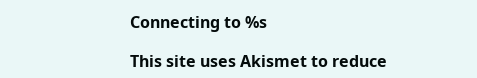Connecting to %s

This site uses Akismet to reduce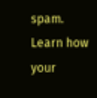spam. Learn how your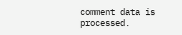comment data is processed.